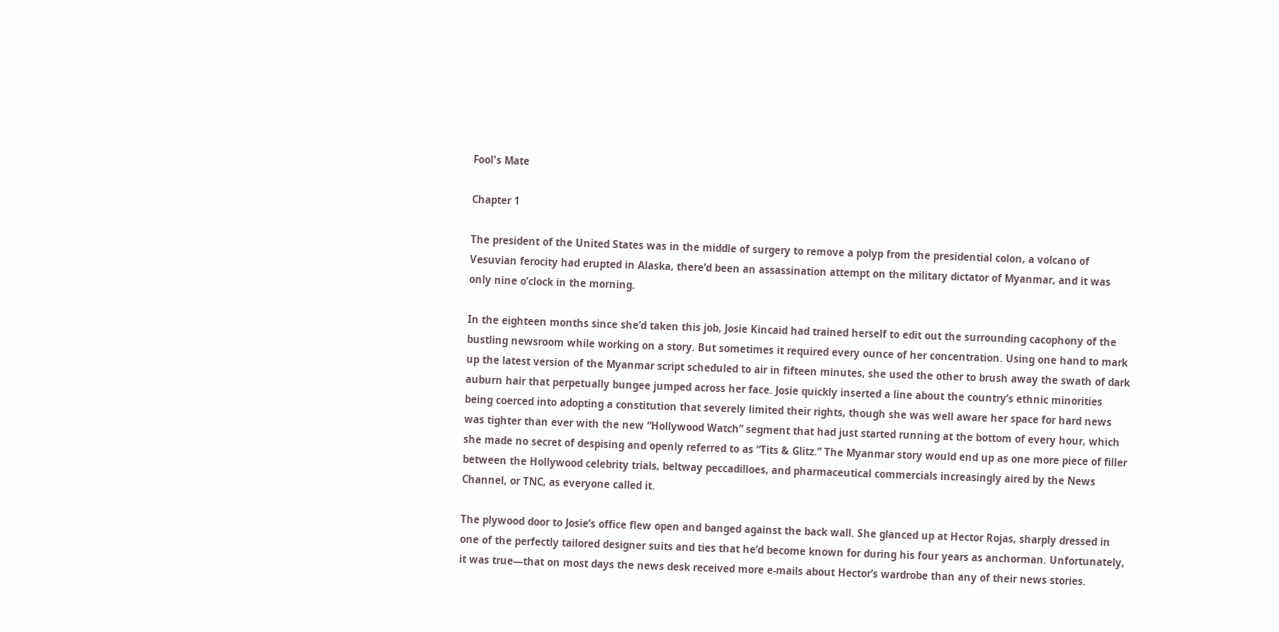Fool's Mate

Chapter 1

The president of the United States was in the middle of surgery to remove a polyp from the presidential colon, a volcano of Vesuvian ferocity had erupted in Alaska, there’d been an assassination attempt on the military dictator of Myanmar, and it was only nine o’clock in the morning.

In the eighteen months since she’d taken this job, Josie Kincaid had trained herself to edit out the surrounding cacophony of the bustling newsroom while working on a story. But sometimes it required every ounce of her concentration. Using one hand to mark up the latest version of the Myanmar script scheduled to air in fifteen minutes, she used the other to brush away the swath of dark auburn hair that perpetually bungee jumped across her face. Josie quickly inserted a line about the country’s ethnic minorities being coerced into adopting a constitution that severely limited their rights, though she was well aware her space for hard news was tighter than ever with the new “Hollywood Watch” segment that had just started running at the bottom of every hour, which she made no secret of despising and openly referred to as “Tits & Glitz.” The Myanmar story would end up as one more piece of filler between the Hollywood celebrity trials, beltway peccadilloes, and pharmaceutical commercials increasingly aired by the News Channel, or TNC, as everyone called it.

The plywood door to Josie’s office flew open and banged against the back wall. She glanced up at Hector Rojas, sharply dressed in one of the perfectly tailored designer suits and ties that he’d become known for during his four years as anchorman. Unfortunately, it was true—that on most days the news desk received more e-mails about Hector’s wardrobe than any of their news stories.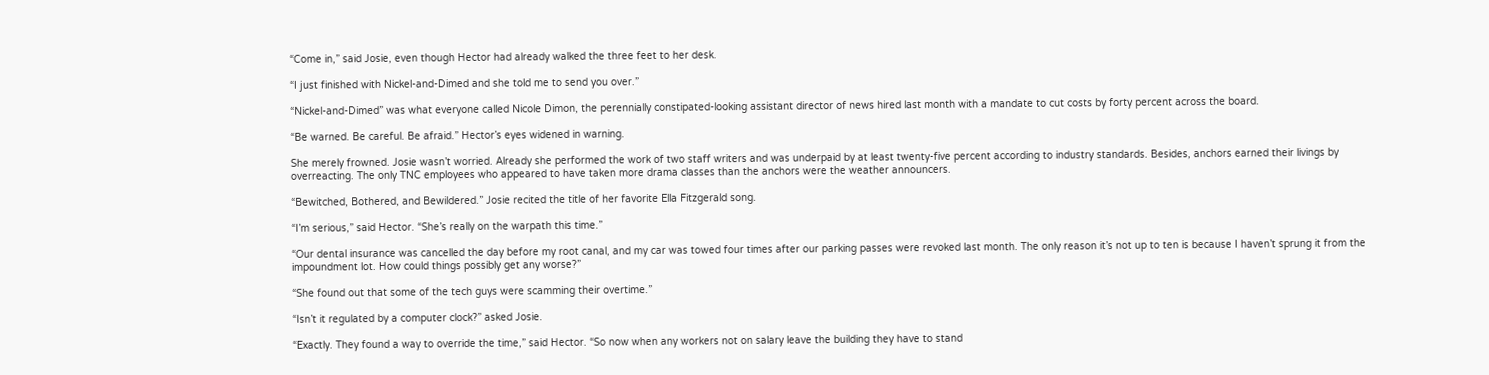“Come in,” said Josie, even though Hector had already walked the three feet to her desk.

“I just finished with Nickel-and-Dimed and she told me to send you over.”

“Nickel-and-Dimed” was what everyone called Nicole Dimon, the perennially constipated-looking assistant director of news hired last month with a mandate to cut costs by forty percent across the board.

“Be warned. Be careful. Be afraid.” Hector’s eyes widened in warning.

She merely frowned. Josie wasn’t worried. Already she performed the work of two staff writers and was underpaid by at least twenty-five percent according to industry standards. Besides, anchors earned their livings by overreacting. The only TNC employees who appeared to have taken more drama classes than the anchors were the weather announcers.

“Bewitched, Bothered, and Bewildered.” Josie recited the title of her favorite Ella Fitzgerald song.

“I’m serious,” said Hector. “She’s really on the warpath this time.”

“Our dental insurance was cancelled the day before my root canal, and my car was towed four times after our parking passes were revoked last month. The only reason it’s not up to ten is because I haven’t sprung it from the impoundment lot. How could things possibly get any worse?”

“She found out that some of the tech guys were scamming their overtime.”

“Isn’t it regulated by a computer clock?” asked Josie.

“Exactly. They found a way to override the time,” said Hector. “So now when any workers not on salary leave the building they have to stand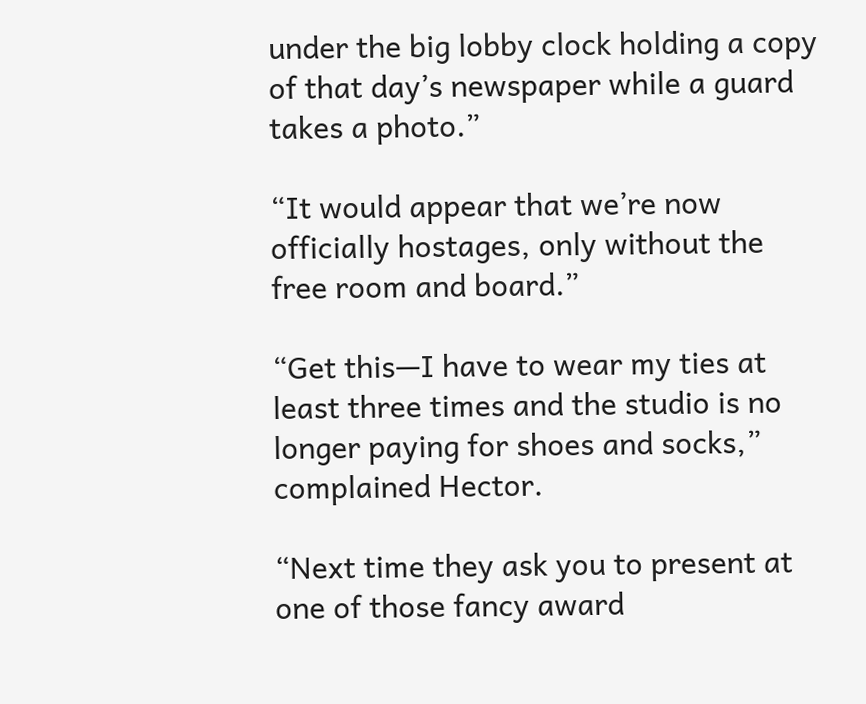under the big lobby clock holding a copy of that day’s newspaper while a guard takes a photo.”

“It would appear that we’re now officially hostages, only without the free room and board.”

“Get this—I have to wear my ties at least three times and the studio is no longer paying for shoes and socks,” complained Hector.

“Next time they ask you to present at one of those fancy award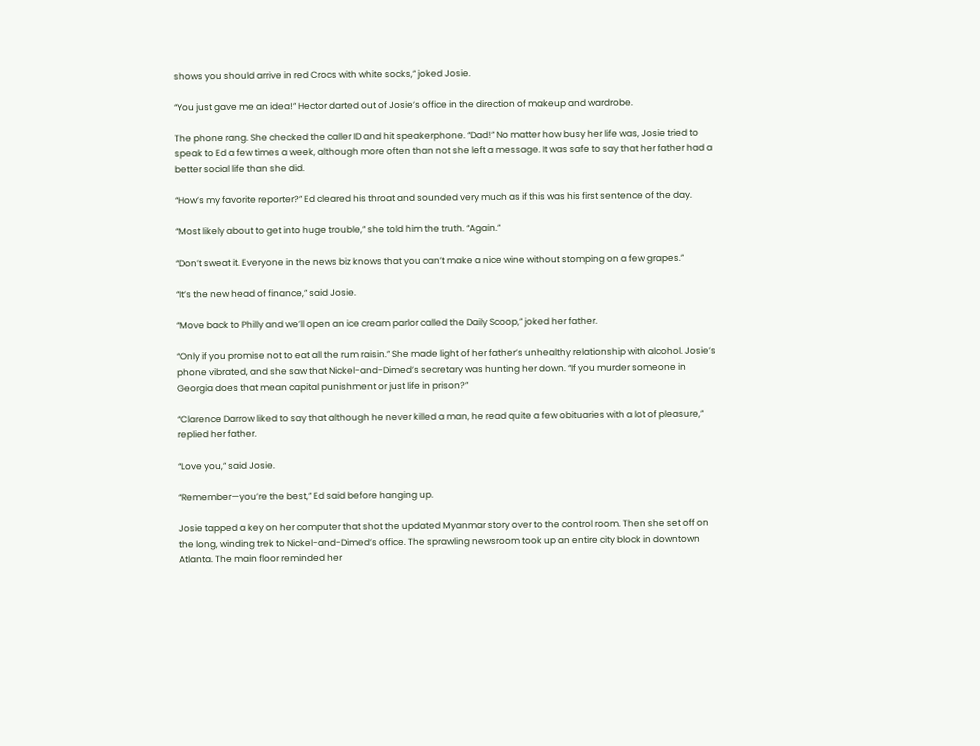shows you should arrive in red Crocs with white socks,” joked Josie.

“You just gave me an idea!” Hector darted out of Josie’s office in the direction of makeup and wardrobe.

The phone rang. She checked the caller ID and hit speakerphone. “Dad!” No matter how busy her life was, Josie tried to speak to Ed a few times a week, although more often than not she left a message. It was safe to say that her father had a better social life than she did.

“How’s my favorite reporter?” Ed cleared his throat and sounded very much as if this was his first sentence of the day.

“Most likely about to get into huge trouble,” she told him the truth. “Again.”

“Don’t sweat it. Everyone in the news biz knows that you can’t make a nice wine without stomping on a few grapes.”

“It’s the new head of finance,” said Josie.

“Move back to Philly and we’ll open an ice cream parlor called the Daily Scoop,” joked her father.

“Only if you promise not to eat all the rum raisin.” She made light of her father’s unhealthy relationship with alcohol. Josie’s phone vibrated, and she saw that Nickel-and-Dimed’s secretary was hunting her down. “If you murder someone in Georgia does that mean capital punishment or just life in prison?”

“Clarence Darrow liked to say that although he never killed a man, he read quite a few obituaries with a lot of pleasure,” replied her father.

“Love you,” said Josie.

“Remember—you’re the best,” Ed said before hanging up.

Josie tapped a key on her computer that shot the updated Myanmar story over to the control room. Then she set off on the long, winding trek to Nickel-and-Dimed’s office. The sprawling newsroom took up an entire city block in downtown Atlanta. The main floor reminded her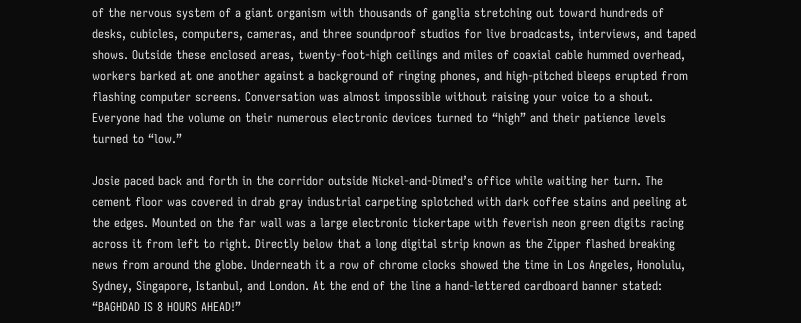of the nervous system of a giant organism with thousands of ganglia stretching out toward hundreds of desks, cubicles, computers, cameras, and three soundproof studios for live broadcasts, interviews, and taped shows. Outside these enclosed areas, twenty-foot-high ceilings and miles of coaxial cable hummed overhead, workers barked at one another against a background of ringing phones, and high-pitched bleeps erupted from flashing computer screens. Conversation was almost impossible without raising your voice to a shout. Everyone had the volume on their numerous electronic devices turned to “high” and their patience levels turned to “low.”

Josie paced back and forth in the corridor outside Nickel-and-Dimed’s office while waiting her turn. The cement floor was covered in drab gray industrial carpeting splotched with dark coffee stains and peeling at the edges. Mounted on the far wall was a large electronic tickertape with feverish neon green digits racing across it from left to right. Directly below that a long digital strip known as the Zipper flashed breaking news from around the globe. Underneath it a row of chrome clocks showed the time in Los Angeles, Honolulu, Sydney, Singapore, Istanbul, and London. At the end of the line a hand-lettered cardboard banner stated: “BAGHDAD IS 8 HOURS AHEAD!”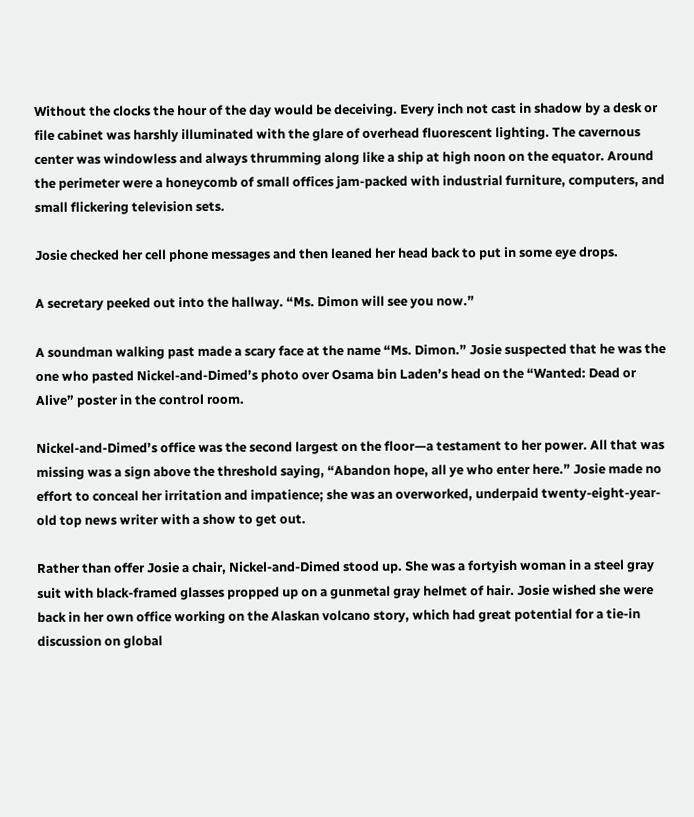Without the clocks the hour of the day would be deceiving. Every inch not cast in shadow by a desk or file cabinet was harshly illuminated with the glare of overhead fluorescent lighting. The cavernous center was windowless and always thrumming along like a ship at high noon on the equator. Around the perimeter were a honeycomb of small offices jam-packed with industrial furniture, computers, and small flickering television sets.

Josie checked her cell phone messages and then leaned her head back to put in some eye drops.

A secretary peeked out into the hallway. “Ms. Dimon will see you now.”

A soundman walking past made a scary face at the name “Ms. Dimon.” Josie suspected that he was the one who pasted Nickel-and-Dimed’s photo over Osama bin Laden’s head on the “Wanted: Dead or Alive” poster in the control room.

Nickel-and-Dimed’s office was the second largest on the floor—a testament to her power. All that was missing was a sign above the threshold saying, “Abandon hope, all ye who enter here.” Josie made no effort to conceal her irritation and impatience; she was an overworked, underpaid twenty-eight-year-old top news writer with a show to get out.

Rather than offer Josie a chair, Nickel-and-Dimed stood up. She was a fortyish woman in a steel gray suit with black-framed glasses propped up on a gunmetal gray helmet of hair. Josie wished she were back in her own office working on the Alaskan volcano story, which had great potential for a tie-in discussion on global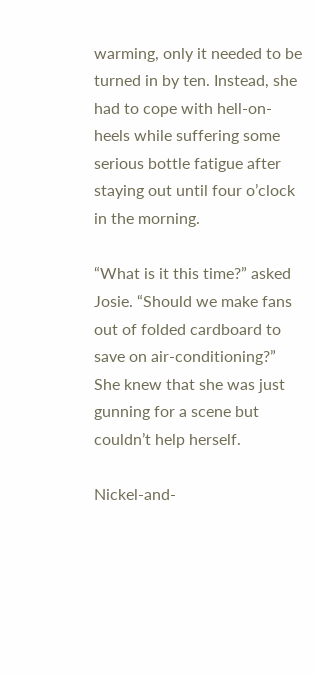warming, only it needed to be turned in by ten. Instead, she had to cope with hell-on-heels while suffering some serious bottle fatigue after staying out until four o’clock in the morning.

“What is it this time?” asked Josie. “Should we make fans out of folded cardboard to save on air-conditioning?” She knew that she was just gunning for a scene but couldn’t help herself.

Nickel-and-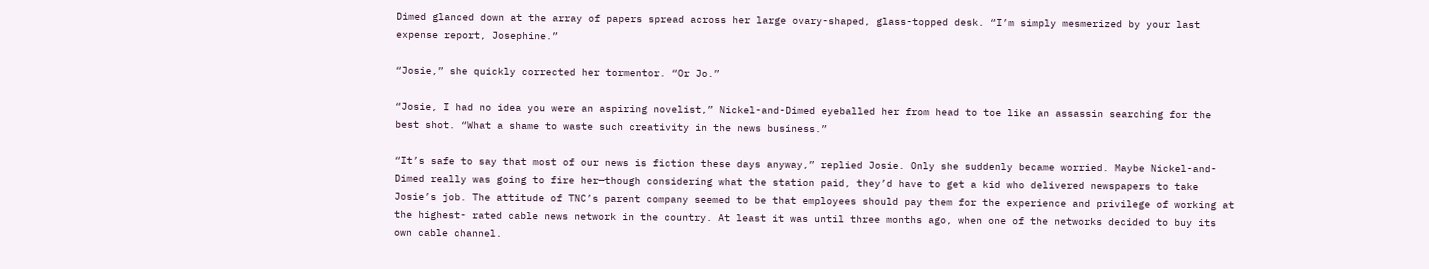Dimed glanced down at the array of papers spread across her large ovary-shaped, glass-topped desk. “I’m simply mesmerized by your last expense report, Josephine.”

“Josie,” she quickly corrected her tormentor. “Or Jo.”

“Josie, I had no idea you were an aspiring novelist,” Nickel-and-Dimed eyeballed her from head to toe like an assassin searching for the best shot. “What a shame to waste such creativity in the news business.”

“It’s safe to say that most of our news is fiction these days anyway,” replied Josie. Only she suddenly became worried. Maybe Nickel-and-Dimed really was going to fire her—though considering what the station paid, they’d have to get a kid who delivered newspapers to take Josie’s job. The attitude of TNC’s parent company seemed to be that employees should pay them for the experience and privilege of working at the highest- rated cable news network in the country. At least it was until three months ago, when one of the networks decided to buy its own cable channel.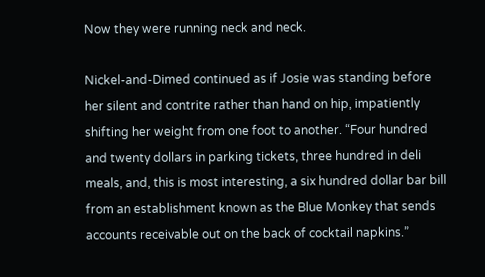Now they were running neck and neck.

Nickel-and-Dimed continued as if Josie was standing before her silent and contrite rather than hand on hip, impatiently shifting her weight from one foot to another. “Four hundred and twenty dollars in parking tickets, three hundred in deli meals, and, this is most interesting, a six hundred dollar bar bill from an establishment known as the Blue Monkey that sends accounts receivable out on the back of cocktail napkins.”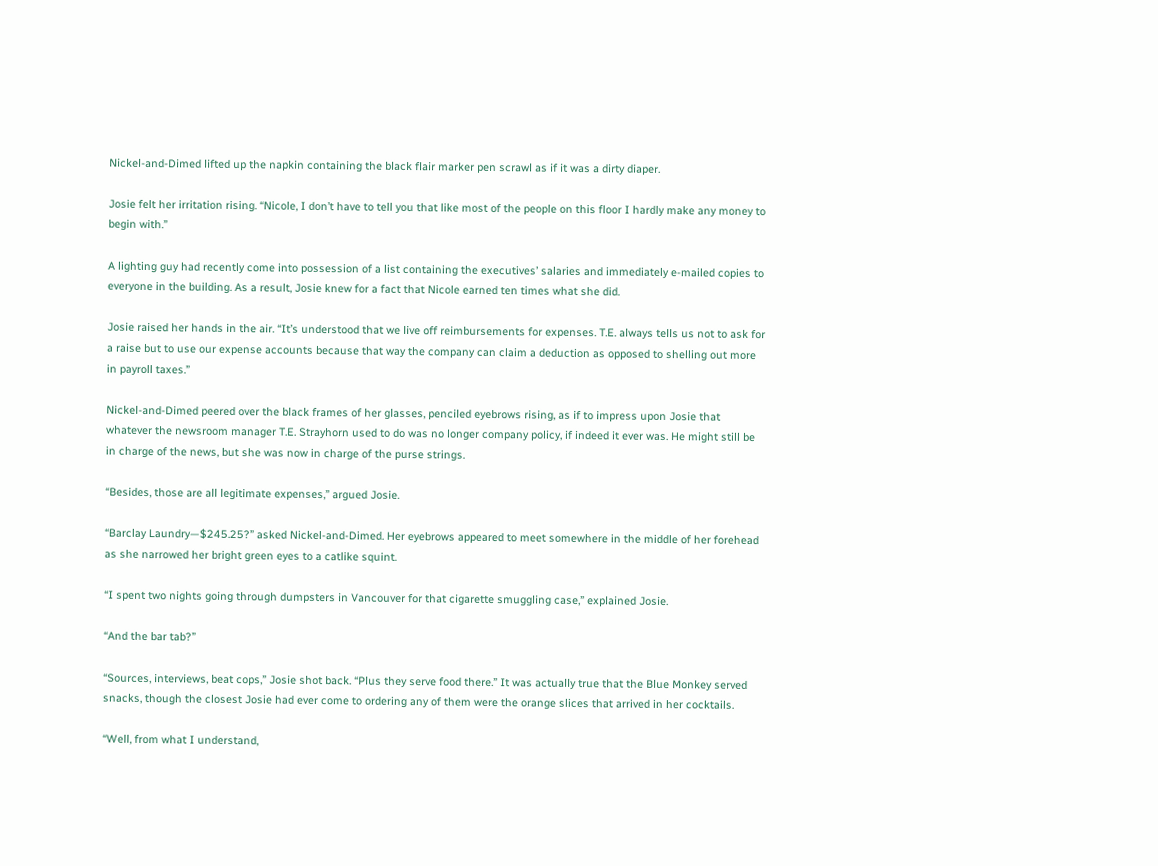Nickel-and-Dimed lifted up the napkin containing the black flair marker pen scrawl as if it was a dirty diaper.

Josie felt her irritation rising. “Nicole, I don’t have to tell you that like most of the people on this floor I hardly make any money to begin with.”

A lighting guy had recently come into possession of a list containing the executives’ salaries and immediately e-mailed copies to everyone in the building. As a result, Josie knew for a fact that Nicole earned ten times what she did.

Josie raised her hands in the air. “It’s understood that we live off reimbursements for expenses. T.E. always tells us not to ask for a raise but to use our expense accounts because that way the company can claim a deduction as opposed to shelling out more in payroll taxes.”

Nickel-and-Dimed peered over the black frames of her glasses, penciled eyebrows rising, as if to impress upon Josie that whatever the newsroom manager T.E. Strayhorn used to do was no longer company policy, if indeed it ever was. He might still be in charge of the news, but she was now in charge of the purse strings.

“Besides, those are all legitimate expenses,” argued Josie.

“Barclay Laundry—$245.25?” asked Nickel-and-Dimed. Her eyebrows appeared to meet somewhere in the middle of her forehead as she narrowed her bright green eyes to a catlike squint.

“I spent two nights going through dumpsters in Vancouver for that cigarette smuggling case,” explained Josie.

“And the bar tab?”

“Sources, interviews, beat cops,” Josie shot back. “Plus they serve food there.” It was actually true that the Blue Monkey served snacks, though the closest Josie had ever come to ordering any of them were the orange slices that arrived in her cocktails.

“Well, from what I understand,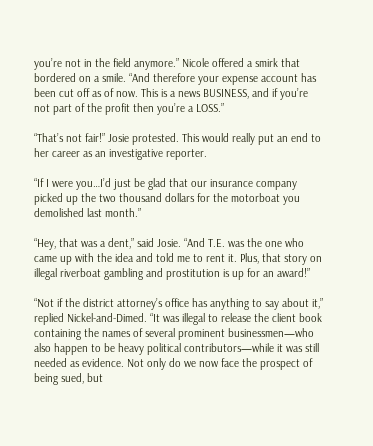you’re not in the field anymore.” Nicole offered a smirk that bordered on a smile. “And therefore your expense account has been cut off as of now. This is a news BUSINESS, and if you’re not part of the profit then you’re a LOSS.”

“That’s not fair!” Josie protested. This would really put an end to her career as an investigative reporter.

“If I were you…I’d just be glad that our insurance company picked up the two thousand dollars for the motorboat you demolished last month.”

“Hey, that was a dent,” said Josie. “And T.E. was the one who came up with the idea and told me to rent it. Plus, that story on illegal riverboat gambling and prostitution is up for an award!”

“Not if the district attorney’s office has anything to say about it,” replied Nickel-and-Dimed. “It was illegal to release the client book containing the names of several prominent businessmen—who also happen to be heavy political contributors—while it was still needed as evidence. Not only do we now face the prospect of being sued, but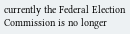currently the Federal Election Commission is no longer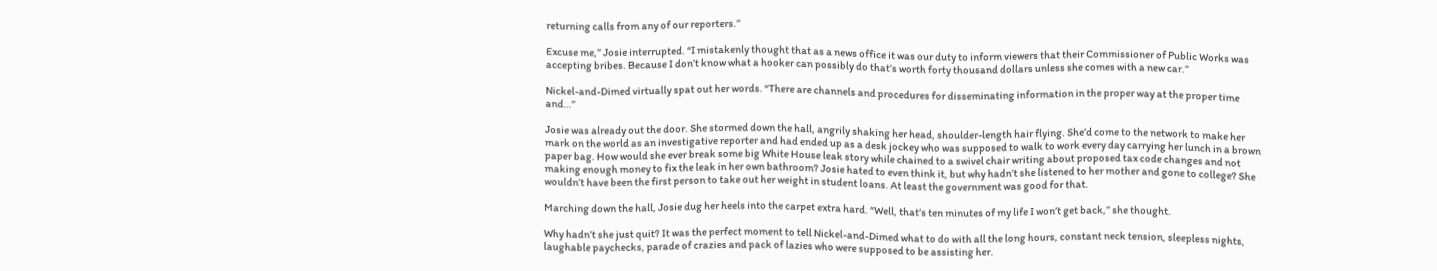returning calls from any of our reporters.”

Excuse me,” Josie interrupted. “I mistakenly thought that as a news office it was our duty to inform viewers that their Commissioner of Public Works was accepting bribes. Because I don’t know what a hooker can possibly do that’s worth forty thousand dollars unless she comes with a new car.”

Nickel-and-Dimed virtually spat out her words. “There are channels and procedures for disseminating information in the proper way at the proper time and…”

Josie was already out the door. She stormed down the hall, angrily shaking her head, shoulder-length hair flying. She’d come to the network to make her mark on the world as an investigative reporter and had ended up as a desk jockey who was supposed to walk to work every day carrying her lunch in a brown paper bag. How would she ever break some big White House leak story while chained to a swivel chair writing about proposed tax code changes and not making enough money to fix the leak in her own bathroom? Josie hated to even think it, but why hadn’t she listened to her mother and gone to college? She wouldn’t have been the first person to take out her weight in student loans. At least the government was good for that.

Marching down the hall, Josie dug her heels into the carpet extra hard. “Well, that’s ten minutes of my life I won’t get back,” she thought.

Why hadn’t she just quit? It was the perfect moment to tell Nickel-and-Dimed what to do with all the long hours, constant neck tension, sleepless nights, laughable paychecks, parade of crazies and pack of lazies who were supposed to be assisting her.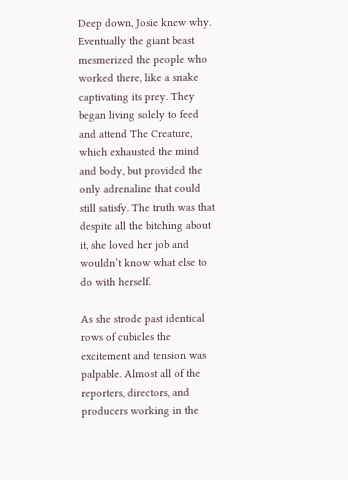Deep down, Josie knew why. Eventually the giant beast mesmerized the people who worked there, like a snake captivating its prey. They began living solely to feed and attend The Creature, which exhausted the mind and body, but provided the only adrenaline that could still satisfy. The truth was that despite all the bitching about it, she loved her job and wouldn’t know what else to do with herself.

As she strode past identical rows of cubicles the excitement and tension was palpable. Almost all of the reporters, directors, and producers working in the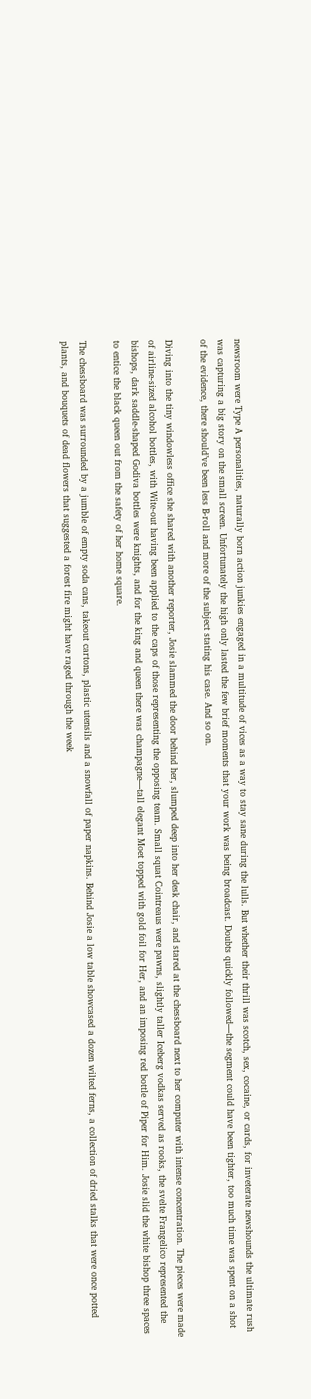newsroom were Type A personalities, naturally born action junkies engaged in a multitude of vices as a way to stay sane during the lulls. But whether their thrill was scotch, sex, cocaine, or cards, for inveterate newshounds the ultimate rush was capturing a big story on the small screen. Unfortunately the high only lasted the few brief moments that your work was being broadcast. Doubts quickly followed—the segment could have been tighter, too much time was spent on a shot of the evidence, there should’ve been less B-roll and more of the subject stating his case. And so on.

Diving into the tiny windowless office she shared with another reporter, Josie slammed the door behind her, slumped deep into her desk chair, and stared at the chessboard next to her computer with intense concentration. The pieces were made of airline-sized alcohol bottles, with Wite-out having been applied to the caps of those representing the opposing team. Small squat Cointreaus were pawns, slightly taller Iceberg vodkas served as rooks, the svelte Frangelico represented the bishops, dark saddle-shaped Godiva bottles were knights, and for the king and queen there was champagne—tall elegant Moet topped with gold foil for Her, and an imposing red bottle of Piper for Him. Josie slid the white bishop three spaces to entice the black queen out from the safety of her home square.

The chessboard was surrounded by a jumble of empty soda cans, takeout cartons, plastic utensils and a snowfall of paper napkins. Behind Josie a low table showcased a dozen wilted ferns, a collection of dried stalks that were once potted plants, and bouquets of dead flowers that suggested a forest fire might have raged through the week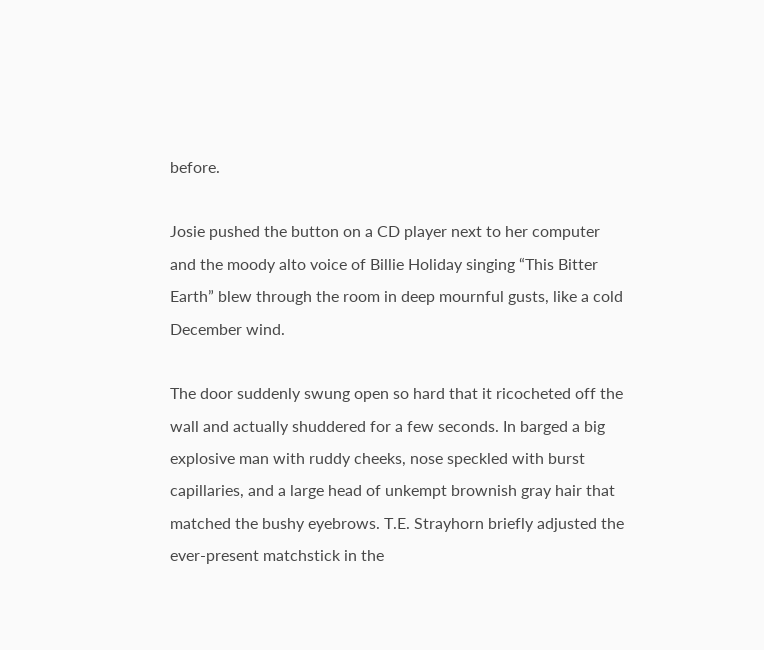before.

Josie pushed the button on a CD player next to her computer and the moody alto voice of Billie Holiday singing “This Bitter Earth” blew through the room in deep mournful gusts, like a cold December wind.

The door suddenly swung open so hard that it ricocheted off the wall and actually shuddered for a few seconds. In barged a big explosive man with ruddy cheeks, nose speckled with burst capillaries, and a large head of unkempt brownish gray hair that matched the bushy eyebrows. T.E. Strayhorn briefly adjusted the ever-present matchstick in the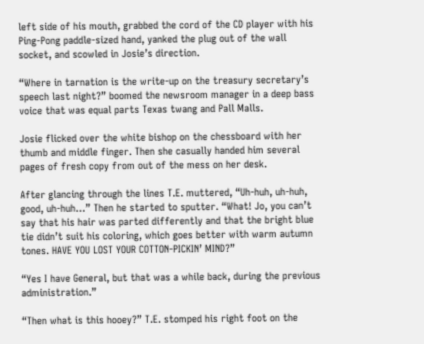left side of his mouth, grabbed the cord of the CD player with his Ping-Pong paddle-sized hand, yanked the plug out of the wall socket, and scowled in Josie’s direction.

“Where in tarnation is the write-up on the treasury secretary’s speech last night?” boomed the newsroom manager in a deep bass voice that was equal parts Texas twang and Pall Malls.

Josie flicked over the white bishop on the chessboard with her thumb and middle finger. Then she casually handed him several pages of fresh copy from out of the mess on her desk.

After glancing through the lines T.E. muttered, “Uh-huh, uh-huh, good, uh-huh…” Then he started to sputter. “What! Jo, you can’t say that his hair was parted differently and that the bright blue tie didn’t suit his coloring, which goes better with warm autumn tones. HAVE YOU LOST YOUR COTTON-PICKIN’ MIND?”

“Yes I have General, but that was a while back, during the previous administration.”

“Then what is this hooey?” T.E. stomped his right foot on the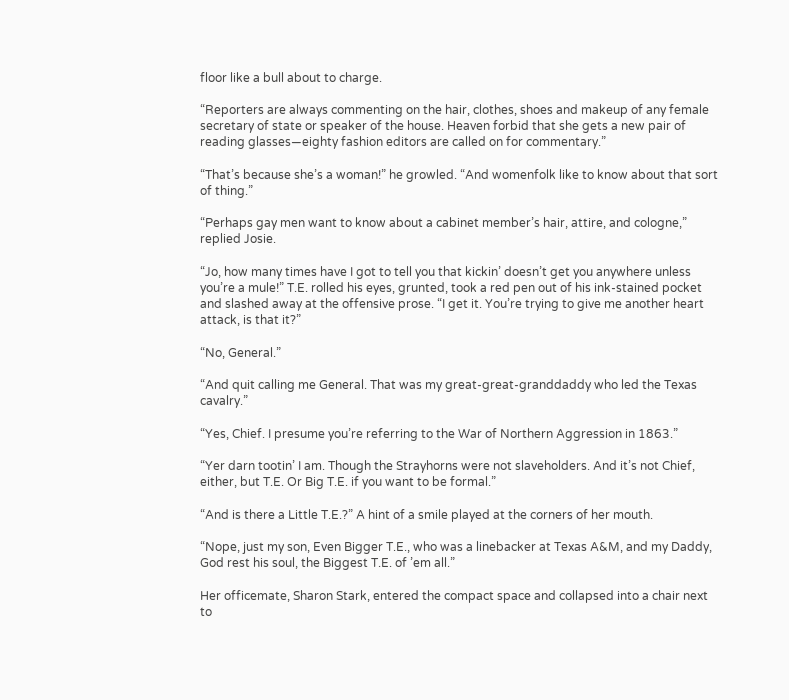floor like a bull about to charge.

“Reporters are always commenting on the hair, clothes, shoes and makeup of any female secretary of state or speaker of the house. Heaven forbid that she gets a new pair of reading glasses—eighty fashion editors are called on for commentary.”

“That’s because she’s a woman!” he growled. “And womenfolk like to know about that sort of thing.”

“Perhaps gay men want to know about a cabinet member’s hair, attire, and cologne,” replied Josie.

“Jo, how many times have I got to tell you that kickin’ doesn’t get you anywhere unless you’re a mule!” T.E. rolled his eyes, grunted, took a red pen out of his ink-stained pocket and slashed away at the offensive prose. “I get it. You’re trying to give me another heart attack, is that it?”

“No, General.”

“And quit calling me General. That was my great-great-granddaddy who led the Texas cavalry.”

“Yes, Chief. I presume you’re referring to the War of Northern Aggression in 1863.”

“Yer darn tootin’ I am. Though the Strayhorns were not slaveholders. And it’s not Chief, either, but T.E. Or Big T.E. if you want to be formal.”

“And is there a Little T.E.?” A hint of a smile played at the corners of her mouth.

“Nope, just my son, Even Bigger T.E., who was a linebacker at Texas A&M, and my Daddy, God rest his soul, the Biggest T.E. of ’em all.”

Her officemate, Sharon Stark, entered the compact space and collapsed into a chair next to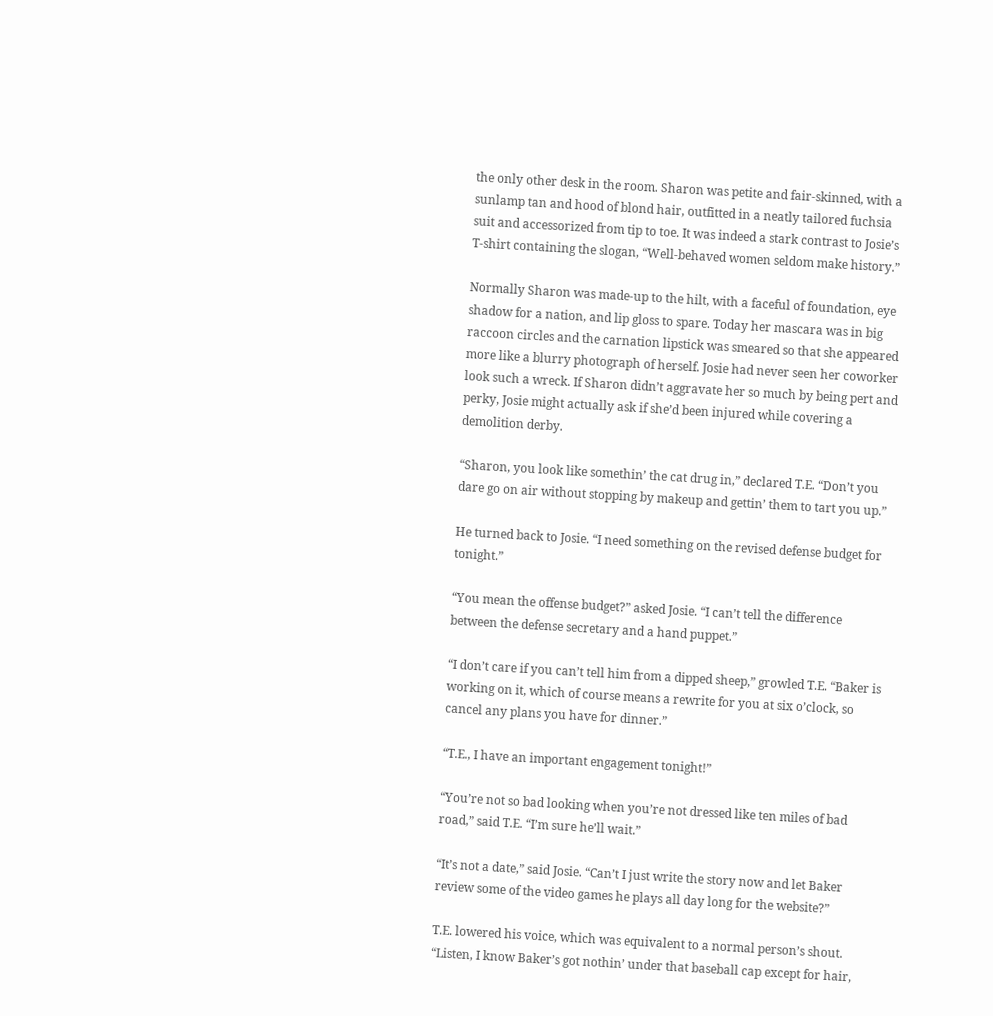the only other desk in the room. Sharon was petite and fair-skinned, with a sunlamp tan and hood of blond hair, outfitted in a neatly tailored fuchsia suit and accessorized from tip to toe. It was indeed a stark contrast to Josie’s T-shirt containing the slogan, “Well-behaved women seldom make history.”

Normally Sharon was made-up to the hilt, with a faceful of foundation, eye shadow for a nation, and lip gloss to spare. Today her mascara was in big raccoon circles and the carnation lipstick was smeared so that she appeared more like a blurry photograph of herself. Josie had never seen her coworker look such a wreck. If Sharon didn’t aggravate her so much by being pert and perky, Josie might actually ask if she’d been injured while covering a demolition derby.

“Sharon, you look like somethin’ the cat drug in,” declared T.E. “Don’t you dare go on air without stopping by makeup and gettin’ them to tart you up.”

He turned back to Josie. “I need something on the revised defense budget for tonight.”

“You mean the offense budget?” asked Josie. “I can’t tell the difference between the defense secretary and a hand puppet.”

“I don’t care if you can’t tell him from a dipped sheep,” growled T.E. “Baker is working on it, which of course means a rewrite for you at six o’clock, so cancel any plans you have for dinner.”

“T.E., I have an important engagement tonight!”

“You’re not so bad looking when you’re not dressed like ten miles of bad road,” said T.E. “I’m sure he’ll wait.”

“It’s not a date,” said Josie. “Can’t I just write the story now and let Baker review some of the video games he plays all day long for the website?”

T.E. lowered his voice, which was equivalent to a normal person’s shout. “Listen, I know Baker’s got nothin’ under that baseball cap except for hair,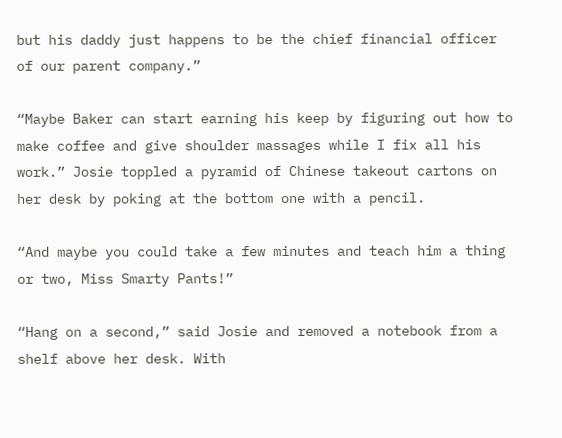but his daddy just happens to be the chief financial officer of our parent company.”

“Maybe Baker can start earning his keep by figuring out how to make coffee and give shoulder massages while I fix all his work.” Josie toppled a pyramid of Chinese takeout cartons on her desk by poking at the bottom one with a pencil.

“And maybe you could take a few minutes and teach him a thing or two, Miss Smarty Pants!”

“Hang on a second,” said Josie and removed a notebook from a shelf above her desk. With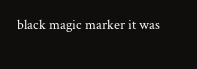black magic marker it was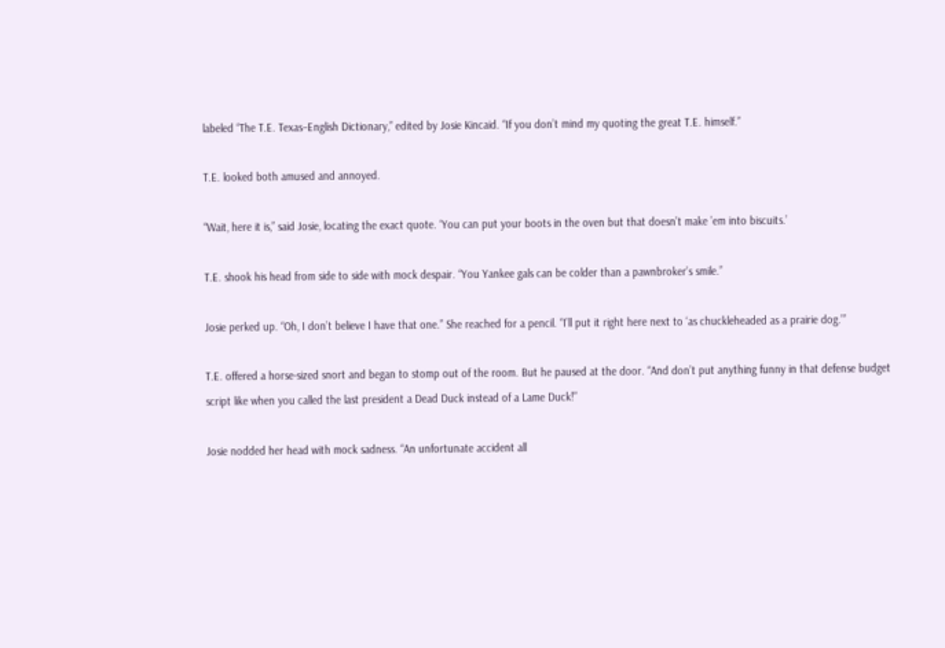labeled “The T.E. Texas–English Dictionary,” edited by Josie Kincaid. “If you don’t mind my quoting the great T.E. himself.”

T.E. looked both amused and annoyed.

“Wait, here it is,” said Josie, locating the exact quote. ‘You can put your boots in the oven but that doesn’t make ’em into biscuits.’

T.E. shook his head from side to side with mock despair. “You Yankee gals can be colder than a pawnbroker’s smile.”

Josie perked up. “Oh, I don’t believe I have that one.” She reached for a pencil. “I’ll put it right here next to ‘as chuckleheaded as a prairie dog.’”

T.E. offered a horse-sized snort and began to stomp out of the room. But he paused at the door. “And don’t put anything funny in that defense budget script like when you called the last president a Dead Duck instead of a Lame Duck!”

Josie nodded her head with mock sadness. “An unfortunate accident all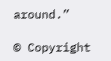around.”

© Copyright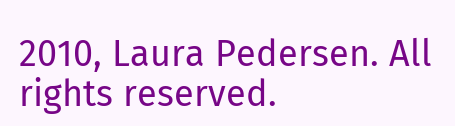2010, Laura Pedersen. All rights reserved.